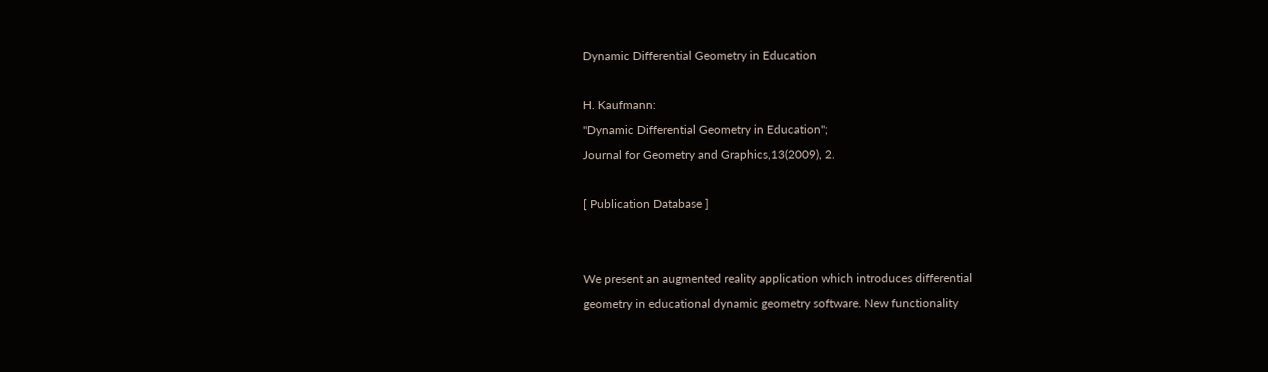Dynamic Differential Geometry in Education

H. Kaufmann:
"Dynamic Differential Geometry in Education";
Journal for Geometry and Graphics,13(2009), 2.

[ Publication Database ]


We present an augmented reality application which introduces differential
geometry in educational dynamic geometry software. New functionality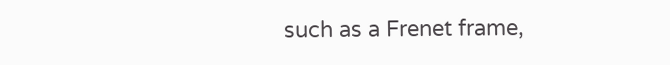such as a Frenet frame,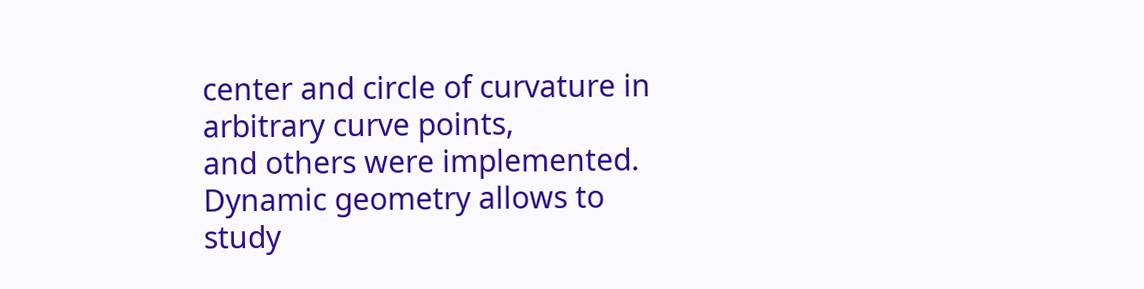center and circle of curvature in arbitrary curve points,
and others were implemented. Dynamic geometry allows to study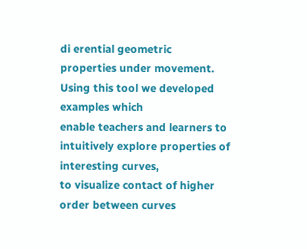di erential geometric
properties under movement. Using this tool we developed examples which
enable teachers and learners to intuitively explore properties of interesting curves,
to visualize contact of higher order between curves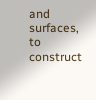and surfaces, to construct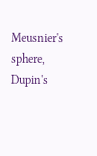Meusnier's sphere, Dupin's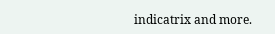indicatrix and more.